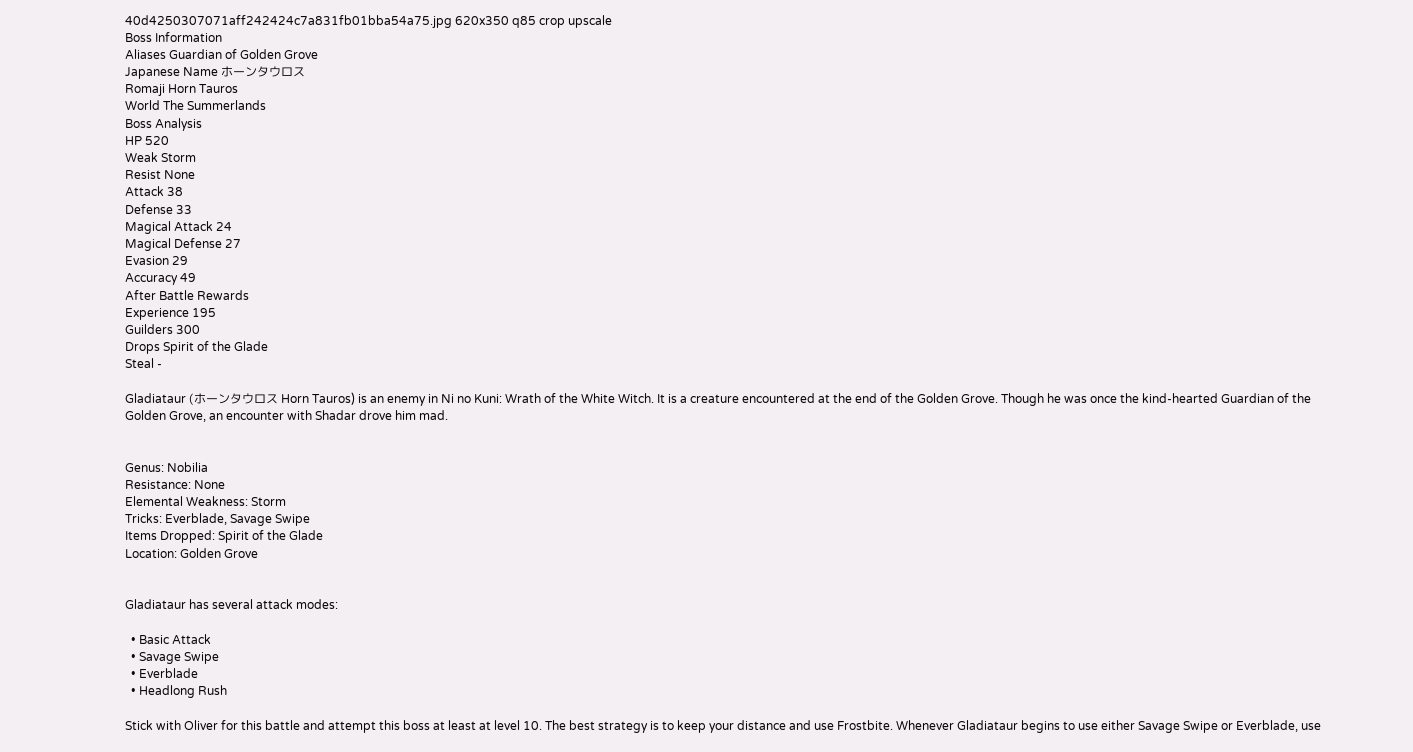40d4250307071aff242424c7a831fb01bba54a75.jpg 620x350 q85 crop upscale
Boss Information
Aliases Guardian of Golden Grove
Japanese Name ホーンタウロス
Romaji Horn Tauros
World The Summerlands
Boss Analysis
HP 520
Weak Storm
Resist None
Attack 38
Defense 33
Magical Attack 24
Magical Defense 27
Evasion 29
Accuracy 49
After Battle Rewards
Experience 195
Guilders 300
Drops Spirit of the Glade
Steal -

Gladiataur (ホーンタウロス Horn Tauros) is an enemy in Ni no Kuni: Wrath of the White Witch. It is a creature encountered at the end of the Golden Grove. Though he was once the kind-hearted Guardian of the Golden Grove, an encounter with Shadar drove him mad.


Genus: Nobilia
Resistance: None
Elemental Weakness: Storm
Tricks: Everblade, Savage Swipe
Items Dropped: Spirit of the Glade
Location: Golden Grove


Gladiataur has several attack modes:

  • Basic Attack
  • Savage Swipe
  • Everblade
  • Headlong Rush

Stick with Oliver for this battle and attempt this boss at least at level 10. The best strategy is to keep your distance and use Frostbite. Whenever Gladiataur begins to use either Savage Swipe or Everblade, use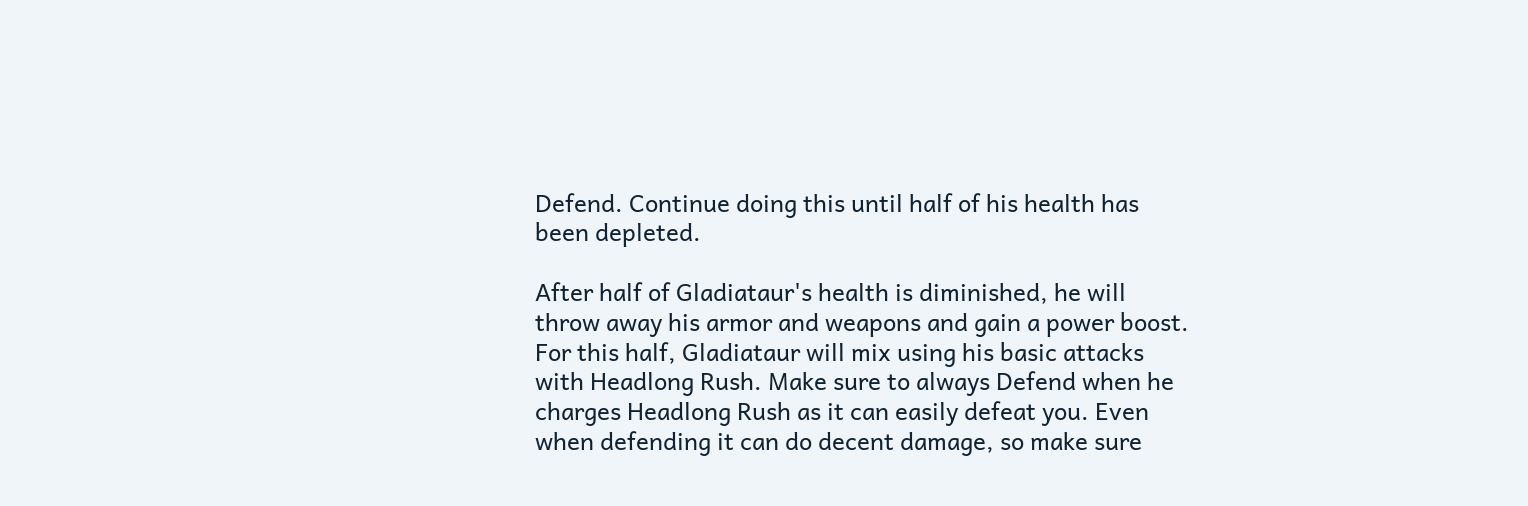Defend. Continue doing this until half of his health has been depleted.

After half of Gladiataur's health is diminished, he will throw away his armor and weapons and gain a power boost. For this half, Gladiataur will mix using his basic attacks with Headlong Rush. Make sure to always Defend when he charges Headlong Rush as it can easily defeat you. Even when defending it can do decent damage, so make sure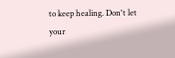to keep healing. Don't let your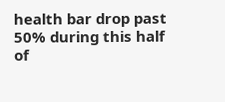health bar drop past 50% during this half of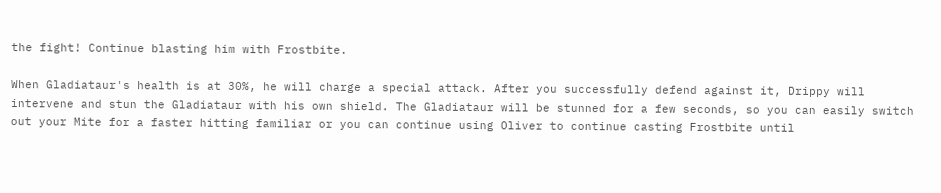the fight! Continue blasting him with Frostbite.

When Gladiataur's health is at 30%, he will charge a special attack. After you successfully defend against it, Drippy will intervene and stun the Gladiataur with his own shield. The Gladiataur will be stunned for a few seconds, so you can easily switch out your Mite for a faster hitting familiar or you can continue using Oliver to continue casting Frostbite until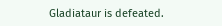Gladiataur is defeated.